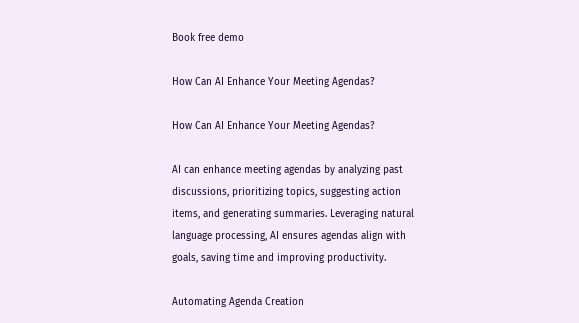Book free demo

How Can AI Enhance Your Meeting Agendas?

How Can AI Enhance Your Meeting Agendas?

AI can enhance meeting agendas by analyzing past discussions, prioritizing topics, suggesting action items, and generating summaries. Leveraging natural language processing, AI ensures agendas align with goals, saving time and improving productivity.

Automating Agenda Creation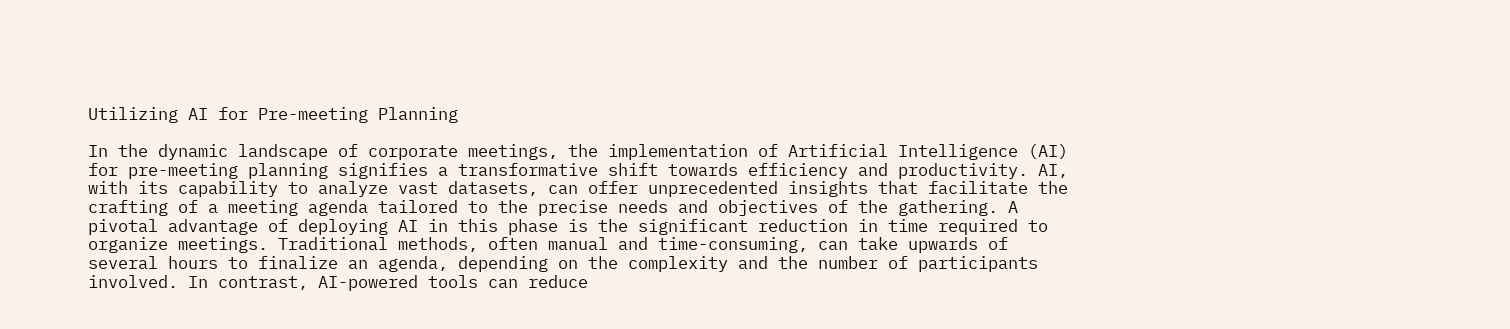Utilizing AI for Pre-meeting Planning

In the dynamic landscape of corporate meetings, the implementation of Artificial Intelligence (AI) for pre-meeting planning signifies a transformative shift towards efficiency and productivity. AI, with its capability to analyze vast datasets, can offer unprecedented insights that facilitate the crafting of a meeting agenda tailored to the precise needs and objectives of the gathering. A pivotal advantage of deploying AI in this phase is the significant reduction in time required to organize meetings. Traditional methods, often manual and time-consuming, can take upwards of several hours to finalize an agenda, depending on the complexity and the number of participants involved. In contrast, AI-powered tools can reduce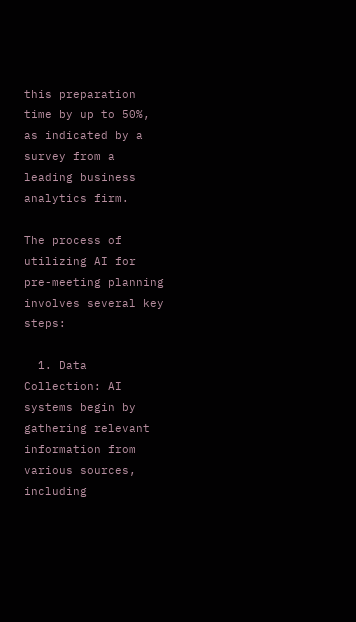this preparation time by up to 50%, as indicated by a survey from a leading business analytics firm.

The process of utilizing AI for pre-meeting planning involves several key steps:

  1. Data Collection: AI systems begin by gathering relevant information from various sources, including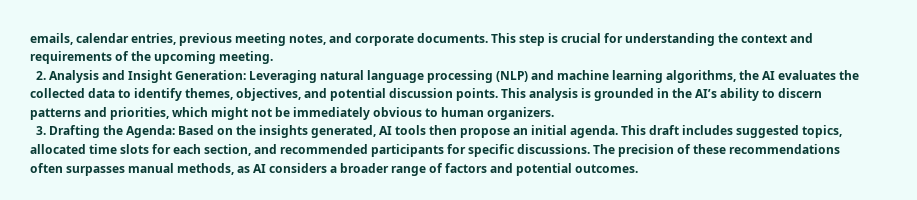emails, calendar entries, previous meeting notes, and corporate documents. This step is crucial for understanding the context and requirements of the upcoming meeting.
  2. Analysis and Insight Generation: Leveraging natural language processing (NLP) and machine learning algorithms, the AI evaluates the collected data to identify themes, objectives, and potential discussion points. This analysis is grounded in the AI’s ability to discern patterns and priorities, which might not be immediately obvious to human organizers.
  3. Drafting the Agenda: Based on the insights generated, AI tools then propose an initial agenda. This draft includes suggested topics, allocated time slots for each section, and recommended participants for specific discussions. The precision of these recommendations often surpasses manual methods, as AI considers a broader range of factors and potential outcomes.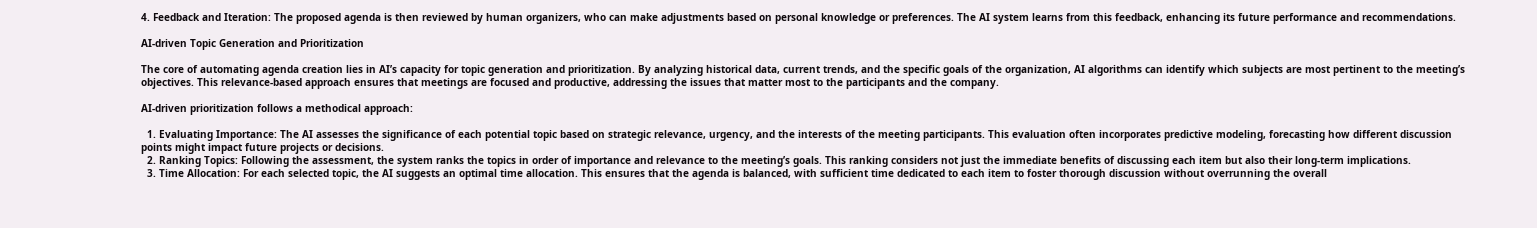4. Feedback and Iteration: The proposed agenda is then reviewed by human organizers, who can make adjustments based on personal knowledge or preferences. The AI system learns from this feedback, enhancing its future performance and recommendations.

AI-driven Topic Generation and Prioritization

The core of automating agenda creation lies in AI’s capacity for topic generation and prioritization. By analyzing historical data, current trends, and the specific goals of the organization, AI algorithms can identify which subjects are most pertinent to the meeting’s objectives. This relevance-based approach ensures that meetings are focused and productive, addressing the issues that matter most to the participants and the company.

AI-driven prioritization follows a methodical approach:

  1. Evaluating Importance: The AI assesses the significance of each potential topic based on strategic relevance, urgency, and the interests of the meeting participants. This evaluation often incorporates predictive modeling, forecasting how different discussion points might impact future projects or decisions.
  2. Ranking Topics: Following the assessment, the system ranks the topics in order of importance and relevance to the meeting’s goals. This ranking considers not just the immediate benefits of discussing each item but also their long-term implications.
  3. Time Allocation: For each selected topic, the AI suggests an optimal time allocation. This ensures that the agenda is balanced, with sufficient time dedicated to each item to foster thorough discussion without overrunning the overall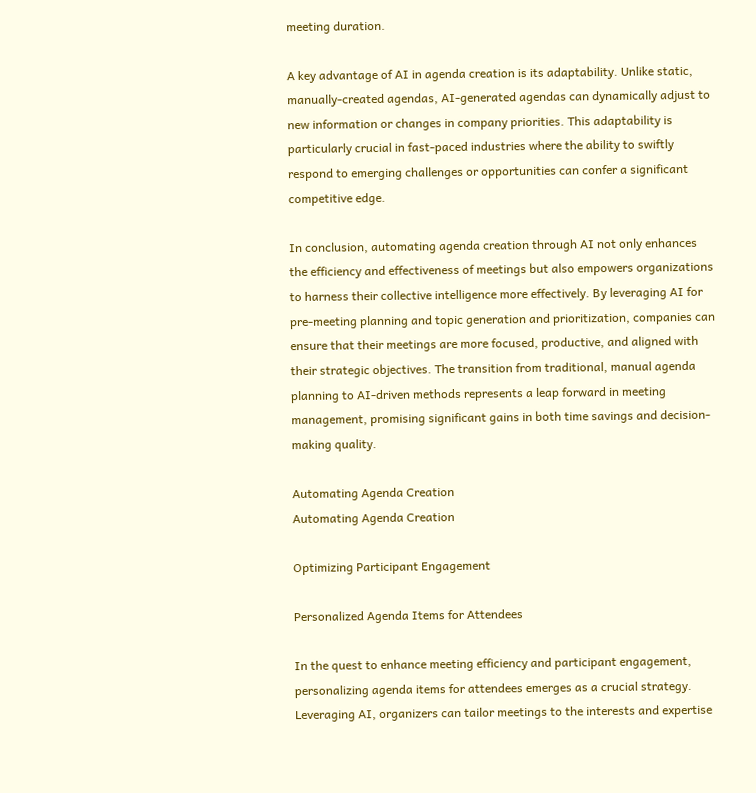meeting duration.

A key advantage of AI in agenda creation is its adaptability. Unlike static, manually-created agendas, AI-generated agendas can dynamically adjust to new information or changes in company priorities. This adaptability is particularly crucial in fast-paced industries where the ability to swiftly respond to emerging challenges or opportunities can confer a significant competitive edge.

In conclusion, automating agenda creation through AI not only enhances the efficiency and effectiveness of meetings but also empowers organizations to harness their collective intelligence more effectively. By leveraging AI for pre-meeting planning and topic generation and prioritization, companies can ensure that their meetings are more focused, productive, and aligned with their strategic objectives. The transition from traditional, manual agenda planning to AI-driven methods represents a leap forward in meeting management, promising significant gains in both time savings and decision-making quality.

Automating Agenda Creation
Automating Agenda Creation

Optimizing Participant Engagement

Personalized Agenda Items for Attendees

In the quest to enhance meeting efficiency and participant engagement, personalizing agenda items for attendees emerges as a crucial strategy. Leveraging AI, organizers can tailor meetings to the interests and expertise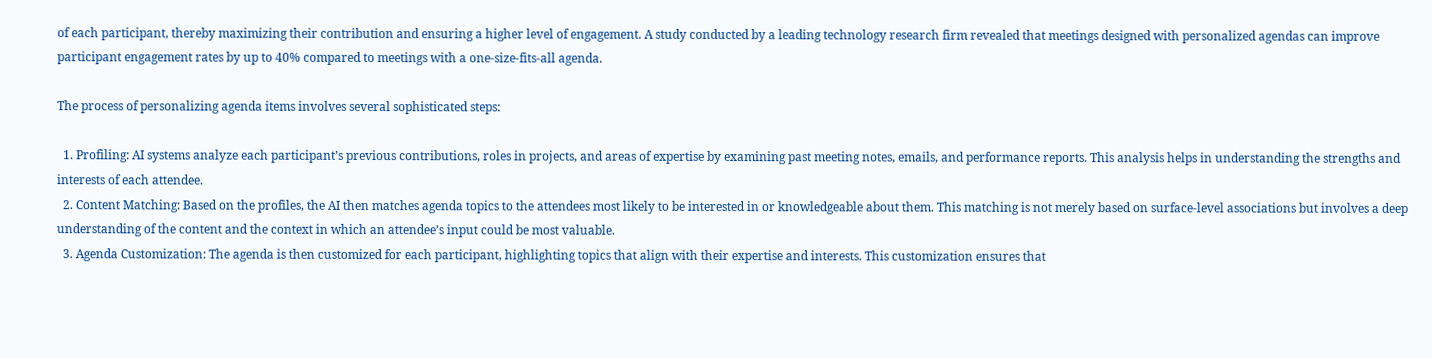of each participant, thereby maximizing their contribution and ensuring a higher level of engagement. A study conducted by a leading technology research firm revealed that meetings designed with personalized agendas can improve participant engagement rates by up to 40% compared to meetings with a one-size-fits-all agenda.

The process of personalizing agenda items involves several sophisticated steps:

  1. Profiling: AI systems analyze each participant’s previous contributions, roles in projects, and areas of expertise by examining past meeting notes, emails, and performance reports. This analysis helps in understanding the strengths and interests of each attendee.
  2. Content Matching: Based on the profiles, the AI then matches agenda topics to the attendees most likely to be interested in or knowledgeable about them. This matching is not merely based on surface-level associations but involves a deep understanding of the content and the context in which an attendee’s input could be most valuable.
  3. Agenda Customization: The agenda is then customized for each participant, highlighting topics that align with their expertise and interests. This customization ensures that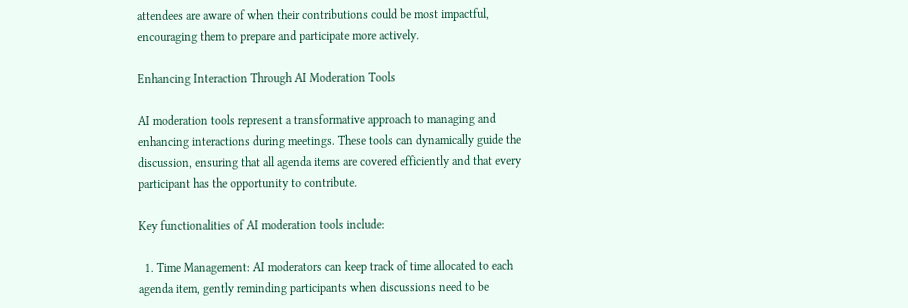attendees are aware of when their contributions could be most impactful, encouraging them to prepare and participate more actively.

Enhancing Interaction Through AI Moderation Tools

AI moderation tools represent a transformative approach to managing and enhancing interactions during meetings. These tools can dynamically guide the discussion, ensuring that all agenda items are covered efficiently and that every participant has the opportunity to contribute.

Key functionalities of AI moderation tools include:

  1. Time Management: AI moderators can keep track of time allocated to each agenda item, gently reminding participants when discussions need to be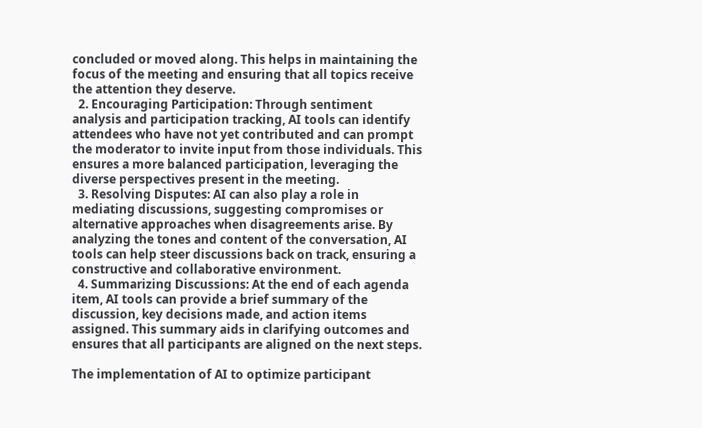concluded or moved along. This helps in maintaining the focus of the meeting and ensuring that all topics receive the attention they deserve.
  2. Encouraging Participation: Through sentiment analysis and participation tracking, AI tools can identify attendees who have not yet contributed and can prompt the moderator to invite input from those individuals. This ensures a more balanced participation, leveraging the diverse perspectives present in the meeting.
  3. Resolving Disputes: AI can also play a role in mediating discussions, suggesting compromises or alternative approaches when disagreements arise. By analyzing the tones and content of the conversation, AI tools can help steer discussions back on track, ensuring a constructive and collaborative environment.
  4. Summarizing Discussions: At the end of each agenda item, AI tools can provide a brief summary of the discussion, key decisions made, and action items assigned. This summary aids in clarifying outcomes and ensures that all participants are aligned on the next steps.

The implementation of AI to optimize participant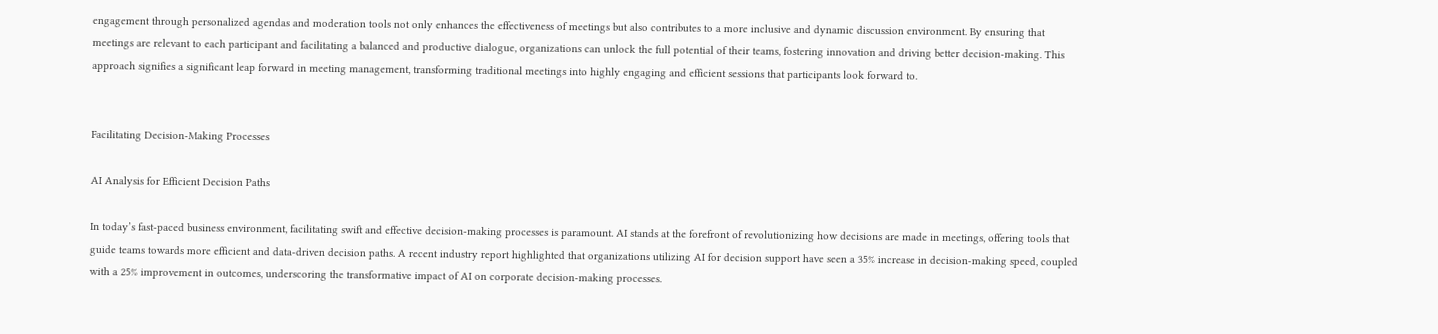engagement through personalized agendas and moderation tools not only enhances the effectiveness of meetings but also contributes to a more inclusive and dynamic discussion environment. By ensuring that meetings are relevant to each participant and facilitating a balanced and productive dialogue, organizations can unlock the full potential of their teams, fostering innovation and driving better decision-making. This approach signifies a significant leap forward in meeting management, transforming traditional meetings into highly engaging and efficient sessions that participants look forward to.


Facilitating Decision-Making Processes

AI Analysis for Efficient Decision Paths

In today’s fast-paced business environment, facilitating swift and effective decision-making processes is paramount. AI stands at the forefront of revolutionizing how decisions are made in meetings, offering tools that guide teams towards more efficient and data-driven decision paths. A recent industry report highlighted that organizations utilizing AI for decision support have seen a 35% increase in decision-making speed, coupled with a 25% improvement in outcomes, underscoring the transformative impact of AI on corporate decision-making processes.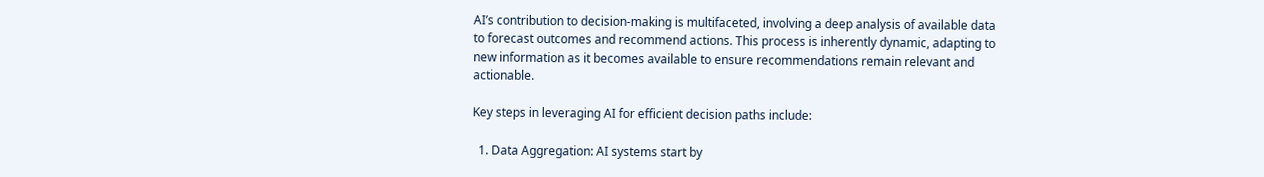AI’s contribution to decision-making is multifaceted, involving a deep analysis of available data to forecast outcomes and recommend actions. This process is inherently dynamic, adapting to new information as it becomes available to ensure recommendations remain relevant and actionable.

Key steps in leveraging AI for efficient decision paths include:

  1. Data Aggregation: AI systems start by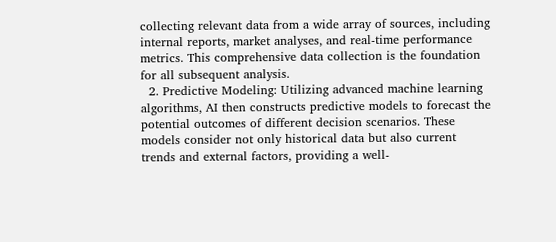collecting relevant data from a wide array of sources, including internal reports, market analyses, and real-time performance metrics. This comprehensive data collection is the foundation for all subsequent analysis.
  2. Predictive Modeling: Utilizing advanced machine learning algorithms, AI then constructs predictive models to forecast the potential outcomes of different decision scenarios. These models consider not only historical data but also current trends and external factors, providing a well-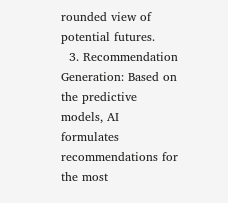rounded view of potential futures.
  3. Recommendation Generation: Based on the predictive models, AI formulates recommendations for the most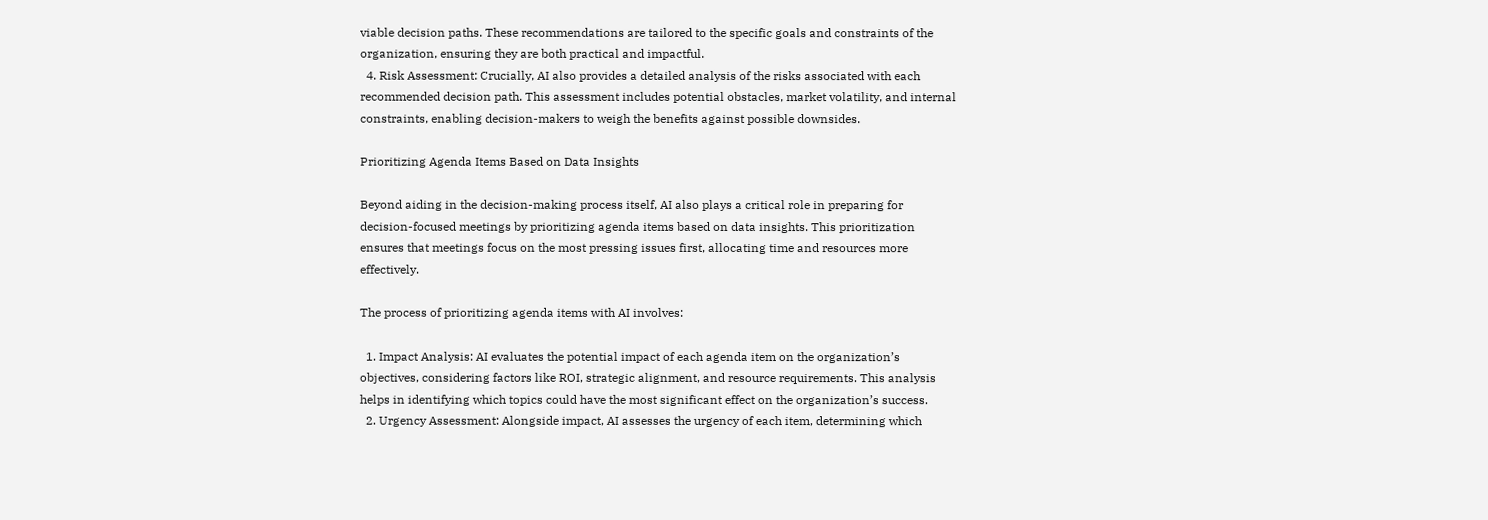viable decision paths. These recommendations are tailored to the specific goals and constraints of the organization, ensuring they are both practical and impactful.
  4. Risk Assessment: Crucially, AI also provides a detailed analysis of the risks associated with each recommended decision path. This assessment includes potential obstacles, market volatility, and internal constraints, enabling decision-makers to weigh the benefits against possible downsides.

Prioritizing Agenda Items Based on Data Insights

Beyond aiding in the decision-making process itself, AI also plays a critical role in preparing for decision-focused meetings by prioritizing agenda items based on data insights. This prioritization ensures that meetings focus on the most pressing issues first, allocating time and resources more effectively.

The process of prioritizing agenda items with AI involves:

  1. Impact Analysis: AI evaluates the potential impact of each agenda item on the organization’s objectives, considering factors like ROI, strategic alignment, and resource requirements. This analysis helps in identifying which topics could have the most significant effect on the organization’s success.
  2. Urgency Assessment: Alongside impact, AI assesses the urgency of each item, determining which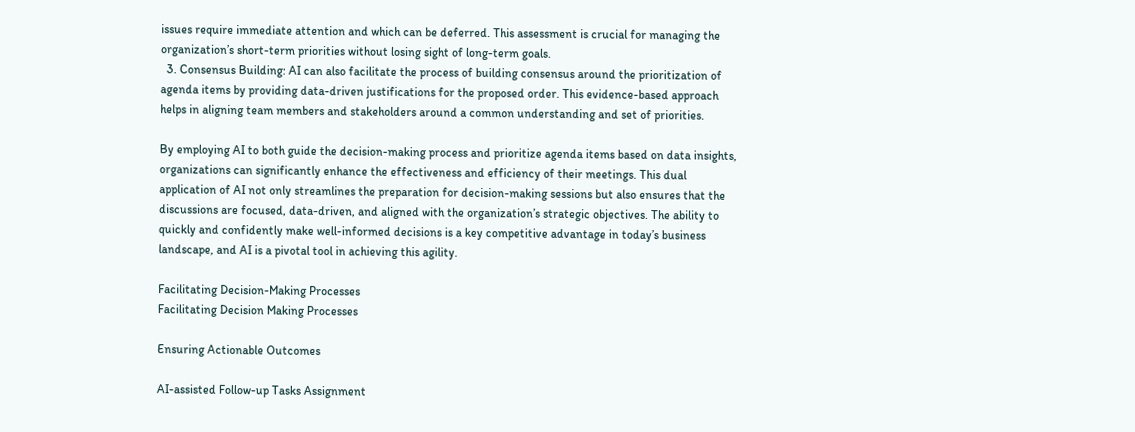issues require immediate attention and which can be deferred. This assessment is crucial for managing the organization’s short-term priorities without losing sight of long-term goals.
  3. Consensus Building: AI can also facilitate the process of building consensus around the prioritization of agenda items by providing data-driven justifications for the proposed order. This evidence-based approach helps in aligning team members and stakeholders around a common understanding and set of priorities.

By employing AI to both guide the decision-making process and prioritize agenda items based on data insights, organizations can significantly enhance the effectiveness and efficiency of their meetings. This dual application of AI not only streamlines the preparation for decision-making sessions but also ensures that the discussions are focused, data-driven, and aligned with the organization’s strategic objectives. The ability to quickly and confidently make well-informed decisions is a key competitive advantage in today’s business landscape, and AI is a pivotal tool in achieving this agility.

Facilitating Decision-Making Processes
Facilitating Decision Making Processes

Ensuring Actionable Outcomes

AI-assisted Follow-up Tasks Assignment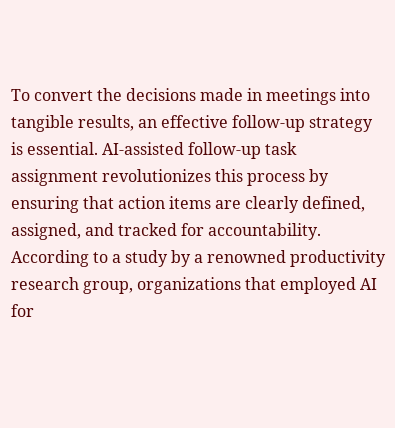To convert the decisions made in meetings into tangible results, an effective follow-up strategy is essential. AI-assisted follow-up task assignment revolutionizes this process by ensuring that action items are clearly defined, assigned, and tracked for accountability. According to a study by a renowned productivity research group, organizations that employed AI for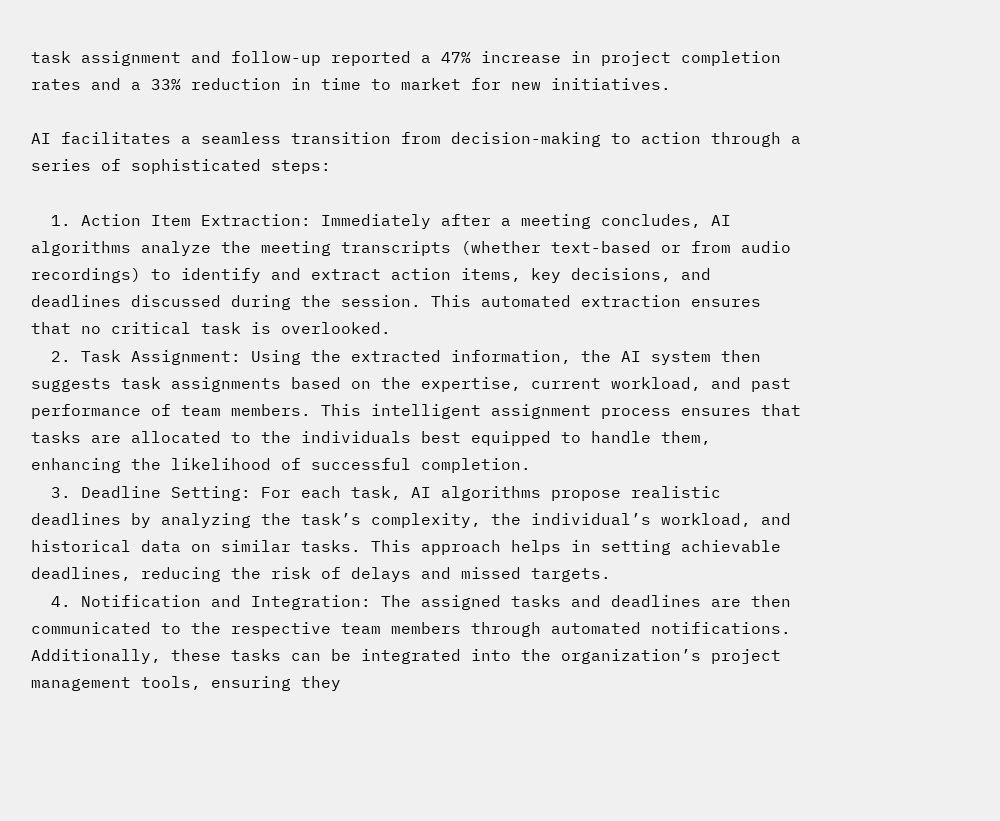task assignment and follow-up reported a 47% increase in project completion rates and a 33% reduction in time to market for new initiatives.

AI facilitates a seamless transition from decision-making to action through a series of sophisticated steps:

  1. Action Item Extraction: Immediately after a meeting concludes, AI algorithms analyze the meeting transcripts (whether text-based or from audio recordings) to identify and extract action items, key decisions, and deadlines discussed during the session. This automated extraction ensures that no critical task is overlooked.
  2. Task Assignment: Using the extracted information, the AI system then suggests task assignments based on the expertise, current workload, and past performance of team members. This intelligent assignment process ensures that tasks are allocated to the individuals best equipped to handle them, enhancing the likelihood of successful completion.
  3. Deadline Setting: For each task, AI algorithms propose realistic deadlines by analyzing the task’s complexity, the individual’s workload, and historical data on similar tasks. This approach helps in setting achievable deadlines, reducing the risk of delays and missed targets.
  4. Notification and Integration: The assigned tasks and deadlines are then communicated to the respective team members through automated notifications. Additionally, these tasks can be integrated into the organization’s project management tools, ensuring they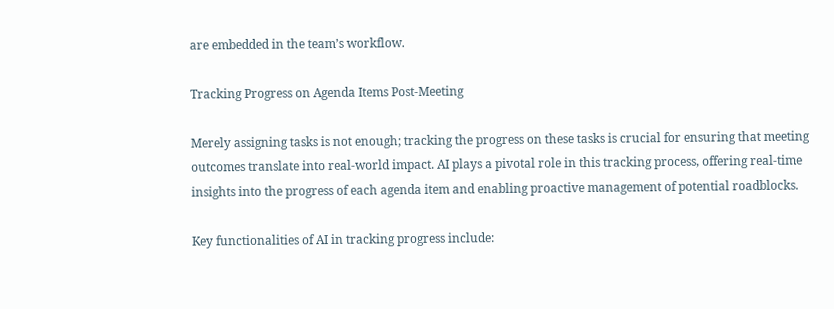are embedded in the team’s workflow.

Tracking Progress on Agenda Items Post-Meeting

Merely assigning tasks is not enough; tracking the progress on these tasks is crucial for ensuring that meeting outcomes translate into real-world impact. AI plays a pivotal role in this tracking process, offering real-time insights into the progress of each agenda item and enabling proactive management of potential roadblocks.

Key functionalities of AI in tracking progress include: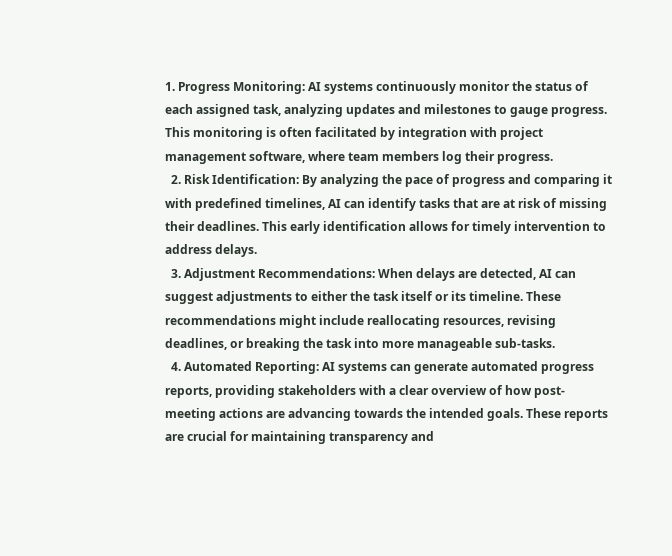1. Progress Monitoring: AI systems continuously monitor the status of each assigned task, analyzing updates and milestones to gauge progress. This monitoring is often facilitated by integration with project management software, where team members log their progress.
  2. Risk Identification: By analyzing the pace of progress and comparing it with predefined timelines, AI can identify tasks that are at risk of missing their deadlines. This early identification allows for timely intervention to address delays.
  3. Adjustment Recommendations: When delays are detected, AI can suggest adjustments to either the task itself or its timeline. These recommendations might include reallocating resources, revising deadlines, or breaking the task into more manageable sub-tasks.
  4. Automated Reporting: AI systems can generate automated progress reports, providing stakeholders with a clear overview of how post-meeting actions are advancing towards the intended goals. These reports are crucial for maintaining transparency and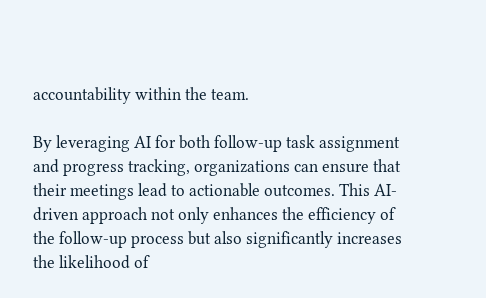accountability within the team.

By leveraging AI for both follow-up task assignment and progress tracking, organizations can ensure that their meetings lead to actionable outcomes. This AI-driven approach not only enhances the efficiency of the follow-up process but also significantly increases the likelihood of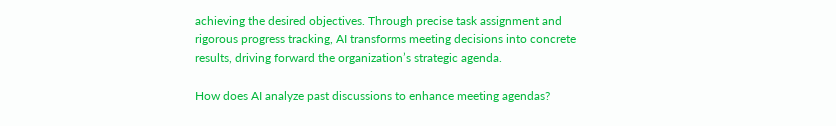achieving the desired objectives. Through precise task assignment and rigorous progress tracking, AI transforms meeting decisions into concrete results, driving forward the organization’s strategic agenda.

How does AI analyze past discussions to enhance meeting agendas?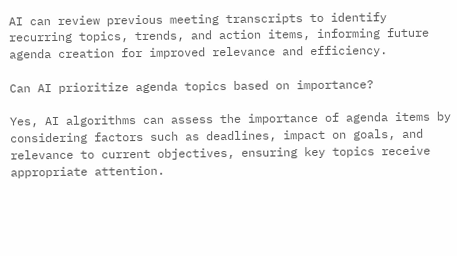AI can review previous meeting transcripts to identify recurring topics, trends, and action items, informing future agenda creation for improved relevance and efficiency.

Can AI prioritize agenda topics based on importance?

Yes, AI algorithms can assess the importance of agenda items by considering factors such as deadlines, impact on goals, and relevance to current objectives, ensuring key topics receive appropriate attention.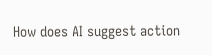How does AI suggest action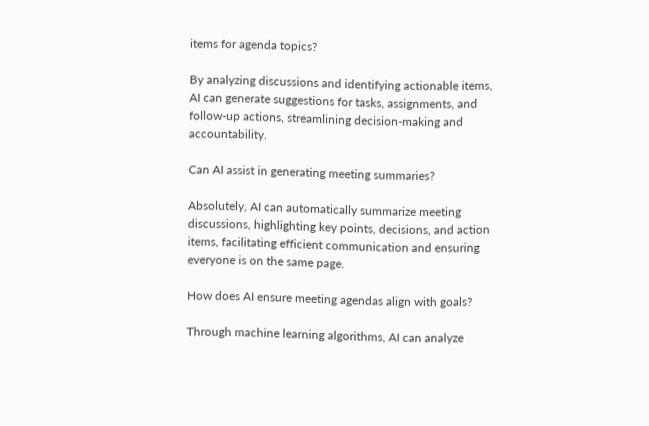items for agenda topics?

By analyzing discussions and identifying actionable items, AI can generate suggestions for tasks, assignments, and follow-up actions, streamlining decision-making and accountability.

Can AI assist in generating meeting summaries?

Absolutely, AI can automatically summarize meeting discussions, highlighting key points, decisions, and action items, facilitating efficient communication and ensuring everyone is on the same page.

How does AI ensure meeting agendas align with goals?

Through machine learning algorithms, AI can analyze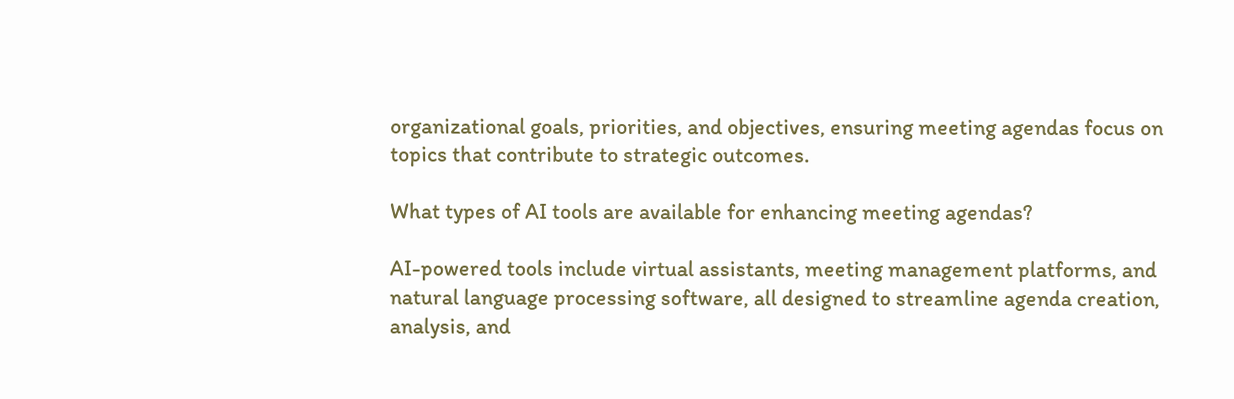organizational goals, priorities, and objectives, ensuring meeting agendas focus on topics that contribute to strategic outcomes.

What types of AI tools are available for enhancing meeting agendas?

AI-powered tools include virtual assistants, meeting management platforms, and natural language processing software, all designed to streamline agenda creation, analysis, and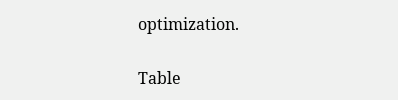optimization.

Table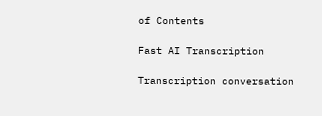of Contents

Fast AI Transcription

Transcription conversation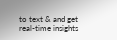to text & and get real-time insights